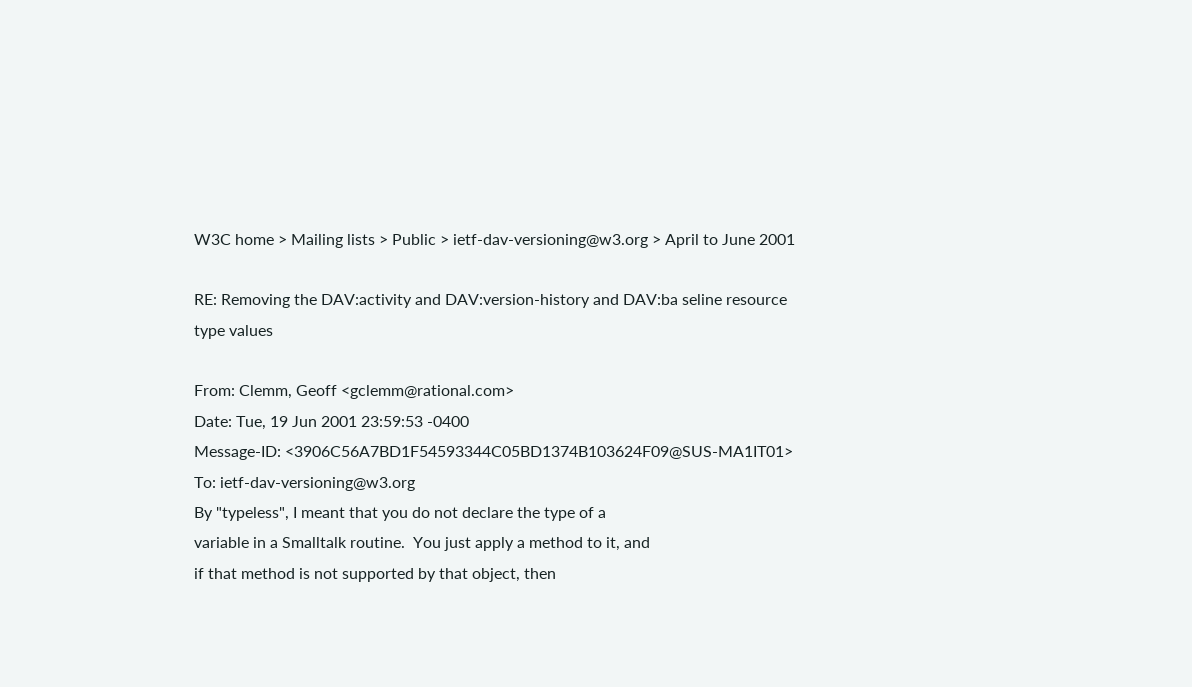W3C home > Mailing lists > Public > ietf-dav-versioning@w3.org > April to June 2001

RE: Removing the DAV:activity and DAV:version-history and DAV:ba seline resource type values

From: Clemm, Geoff <gclemm@rational.com>
Date: Tue, 19 Jun 2001 23:59:53 -0400
Message-ID: <3906C56A7BD1F54593344C05BD1374B103624F09@SUS-MA1IT01>
To: ietf-dav-versioning@w3.org
By "typeless", I meant that you do not declare the type of a
variable in a Smalltalk routine.  You just apply a method to it, and
if that method is not supported by that object, then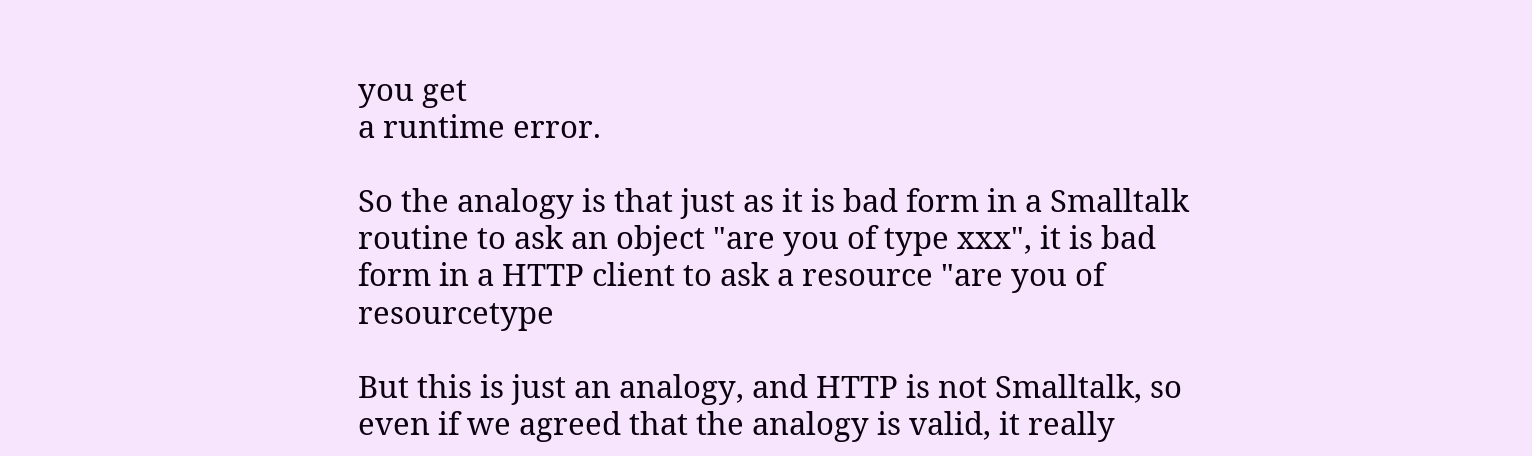you get
a runtime error.

So the analogy is that just as it is bad form in a Smalltalk
routine to ask an object "are you of type xxx", it is bad
form in a HTTP client to ask a resource "are you of resourcetype

But this is just an analogy, and HTTP is not Smalltalk, so
even if we agreed that the analogy is valid, it really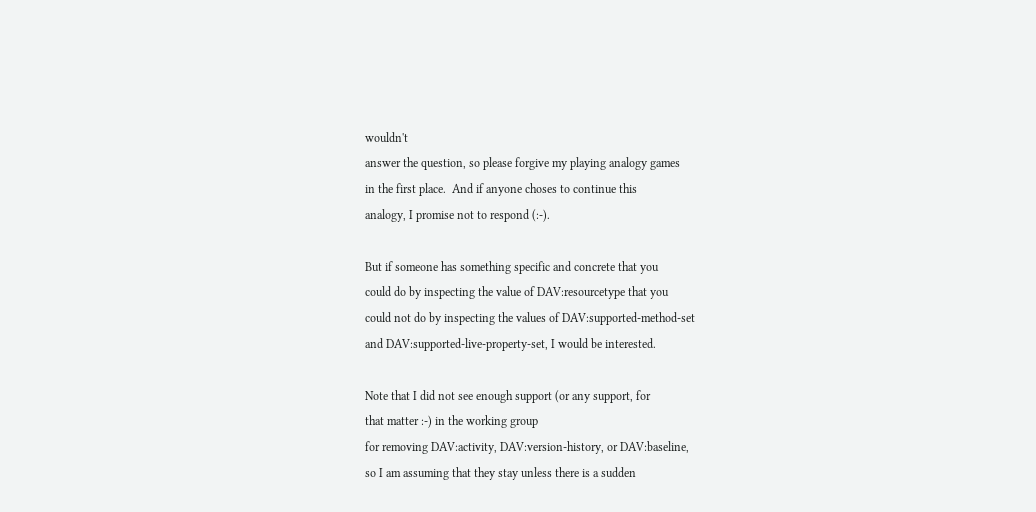wouldn't
answer the question, so please forgive my playing analogy games
in the first place.  And if anyone choses to continue this
analogy, I promise not to respond (:-).

But if someone has something specific and concrete that you
could do by inspecting the value of DAV:resourcetype that you
could not do by inspecting the values of DAV:supported-method-set
and DAV:supported-live-property-set, I would be interested.

Note that I did not see enough support (or any support, for
that matter :-) in the working group
for removing DAV:activity, DAV:version-history, or DAV:baseline,
so I am assuming that they stay unless there is a sudden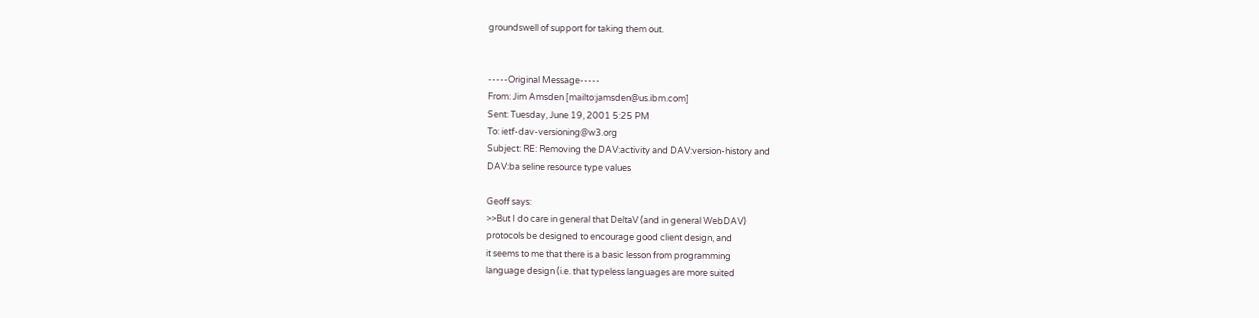groundswell of support for taking them out.


-----Original Message-----
From: Jim Amsden [mailto:jamsden@us.ibm.com]
Sent: Tuesday, June 19, 2001 5:25 PM
To: ietf-dav-versioning@w3.org
Subject: RE: Removing the DAV:activity and DAV:version-history and
DAV:ba seline resource type values

Geoff says:
>>But I do care in general that DeltaV (and in general WebDAV)
protocols be designed to encourage good client design, and
it seems to me that there is a basic lesson from programming
language design (i.e. that typeless languages are more suited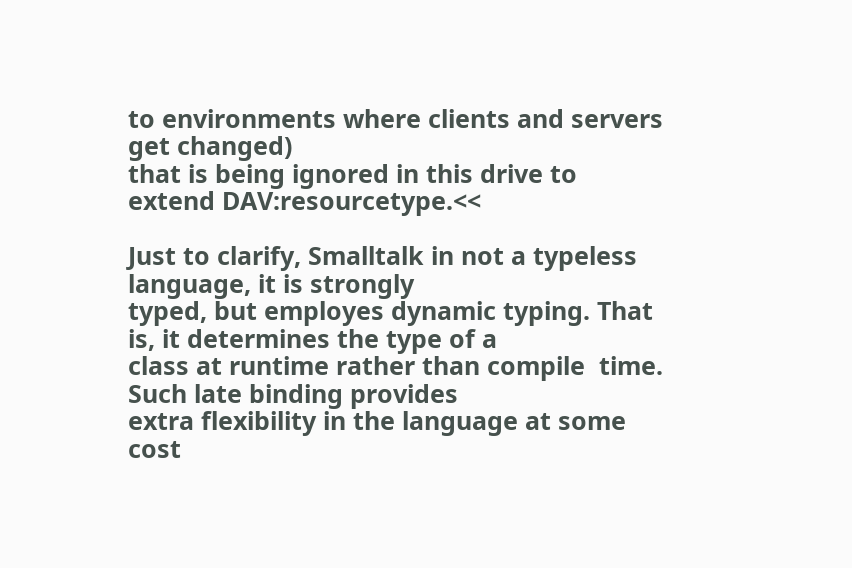to environments where clients and servers get changed)
that is being ignored in this drive to extend DAV:resourcetype.<<

Just to clarify, Smalltalk in not a typeless language, it is strongly
typed, but employes dynamic typing. That is, it determines the type of a
class at runtime rather than compile  time. Such late binding provides
extra flexibility in the language at some cost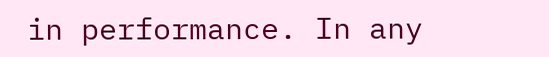in performance. In any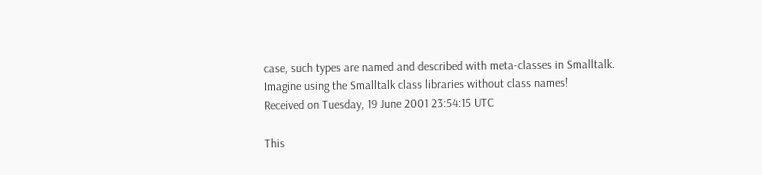case, such types are named and described with meta-classes in Smalltalk.
Imagine using the Smalltalk class libraries without class names!
Received on Tuesday, 19 June 2001 23:54:15 UTC

This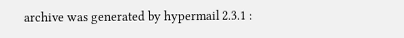archive was generated by hypermail 2.3.1 :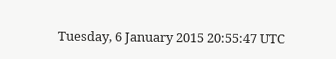Tuesday, 6 January 2015 20:55:47 UTC